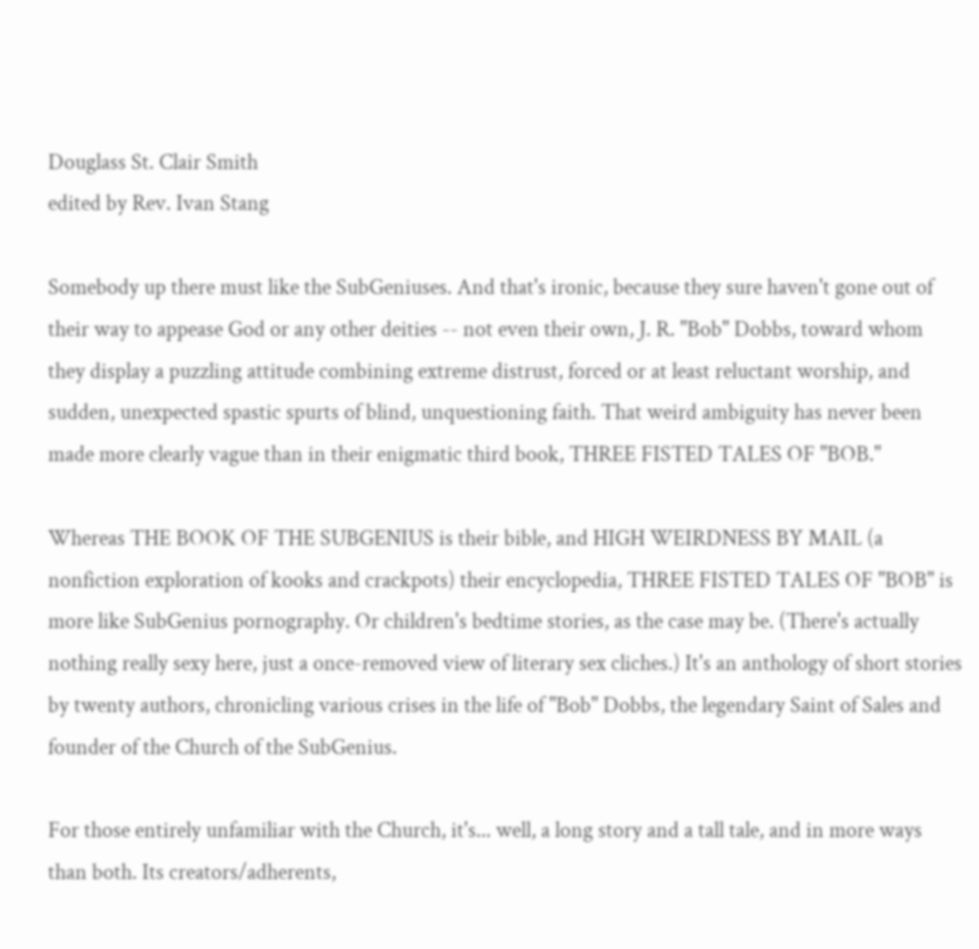Douglass St. Clair Smith
edited by Rev. Ivan Stang

Somebody up there must like the SubGeniuses. And that's ironic, because they sure haven't gone out of their way to appease God or any other deities -- not even their own, J. R. "Bob" Dobbs, toward whom they display a puzzling attitude combining extreme distrust, forced or at least reluctant worship, and sudden, unexpected spastic spurts of blind, unquestioning faith. That weird ambiguity has never been made more clearly vague than in their enigmatic third book, THREE FISTED TALES OF "BOB."

Whereas THE BOOK OF THE SUBGENIUS is their bible, and HIGH WEIRDNESS BY MAIL (a nonfiction exploration of kooks and crackpots) their encyclopedia, THREE FISTED TALES OF "BOB" is more like SubGenius pornography. Or children's bedtime stories, as the case may be. (There's actually nothing really sexy here, just a once-removed view of literary sex cliches.) It's an anthology of short stories by twenty authors, chronicling various crises in the life of "Bob" Dobbs, the legendary Saint of Sales and founder of the Church of the SubGenius.

For those entirely unfamiliar with the Church, it's... well, a long story and a tall tale, and in more ways than both. Its creators/adherents,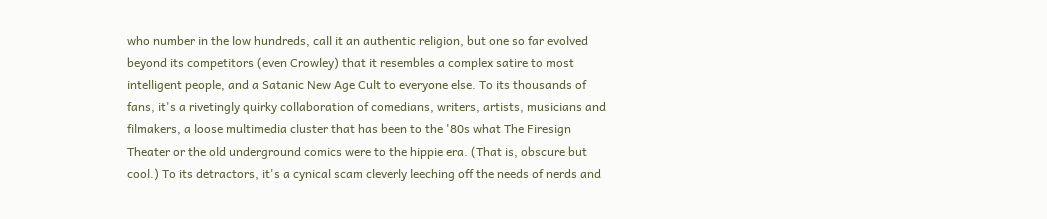who number in the low hundreds, call it an authentic religion, but one so far evolved beyond its competitors (even Crowley) that it resembles a complex satire to most intelligent people, and a Satanic New Age Cult to everyone else. To its thousands of fans, it's a rivetingly quirky collaboration of comedians, writers, artists, musicians and filmakers, a loose multimedia cluster that has been to the '80s what The Firesign Theater or the old underground comics were to the hippie era. (That is, obscure but cool.) To its detractors, it's a cynical scam cleverly leeching off the needs of nerds and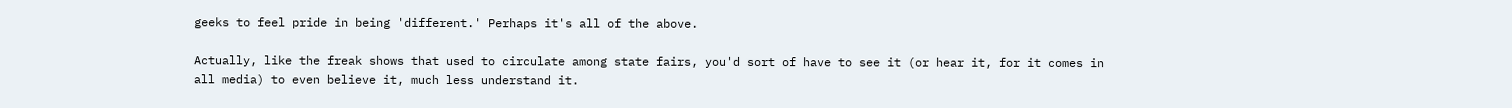geeks to feel pride in being 'different.' Perhaps it's all of the above.

Actually, like the freak shows that used to circulate among state fairs, you'd sort of have to see it (or hear it, for it comes in all media) to even believe it, much less understand it.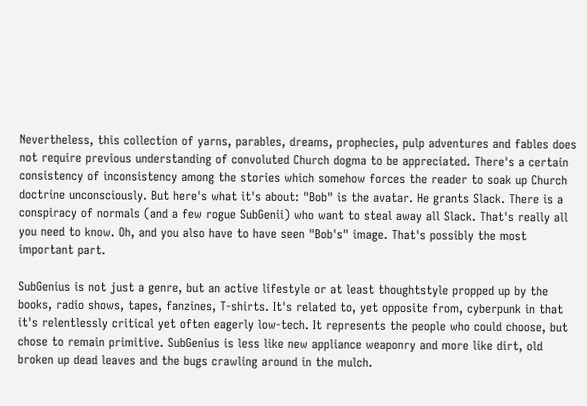Nevertheless, this collection of yarns, parables, dreams, prophecies, pulp adventures and fables does not require previous understanding of convoluted Church dogma to be appreciated. There's a certain consistency of inconsistency among the stories which somehow forces the reader to soak up Church doctrine unconsciously. But here's what it's about: "Bob" is the avatar. He grants Slack. There is a conspiracy of normals (and a few rogue SubGenii) who want to steal away all Slack. That's really all you need to know. Oh, and you also have to have seen "Bob's" image. That's possibly the most important part.

SubGenius is not just a genre, but an active lifestyle or at least thoughtstyle propped up by the books, radio shows, tapes, fanzines, T-shirts. It's related to, yet opposite from, cyberpunk in that it's relentlessly critical yet often eagerly low-tech. It represents the people who could choose, but chose to remain primitive. SubGenius is less like new appliance weaponry and more like dirt, old broken up dead leaves and the bugs crawling around in the mulch.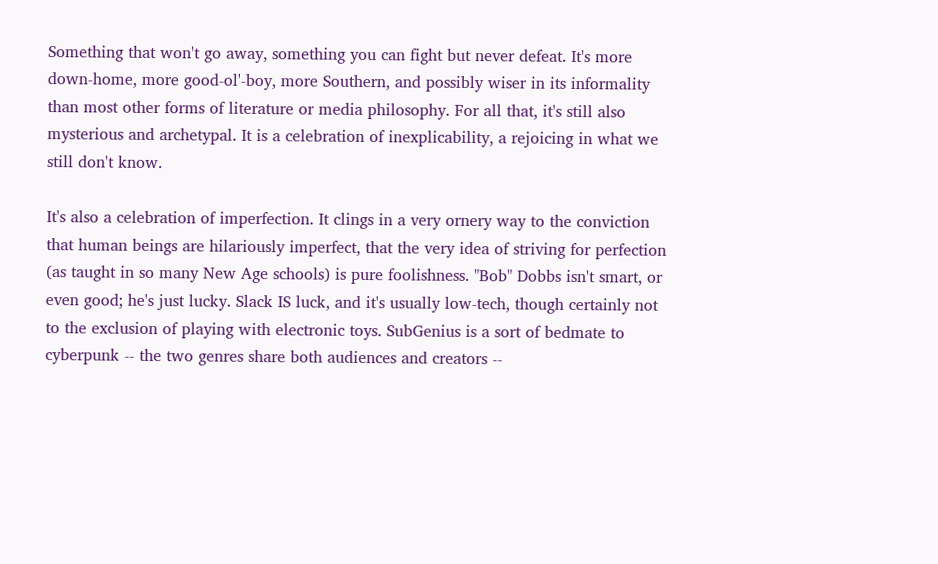Something that won't go away, something you can fight but never defeat. It's more down-home, more good-ol'-boy, more Southern, and possibly wiser in its informality than most other forms of literature or media philosophy. For all that, it's still also mysterious and archetypal. It is a celebration of inexplicability, a rejoicing in what we still don't know.

It's also a celebration of imperfection. It clings in a very ornery way to the conviction that human beings are hilariously imperfect, that the very idea of striving for perfection (as taught in so many New Age schools) is pure foolishness. "Bob" Dobbs isn't smart, or even good; he's just lucky. Slack IS luck, and it's usually low-tech, though certainly not to the exclusion of playing with electronic toys. SubGenius is a sort of bedmate to cyberpunk -- the two genres share both audiences and creators --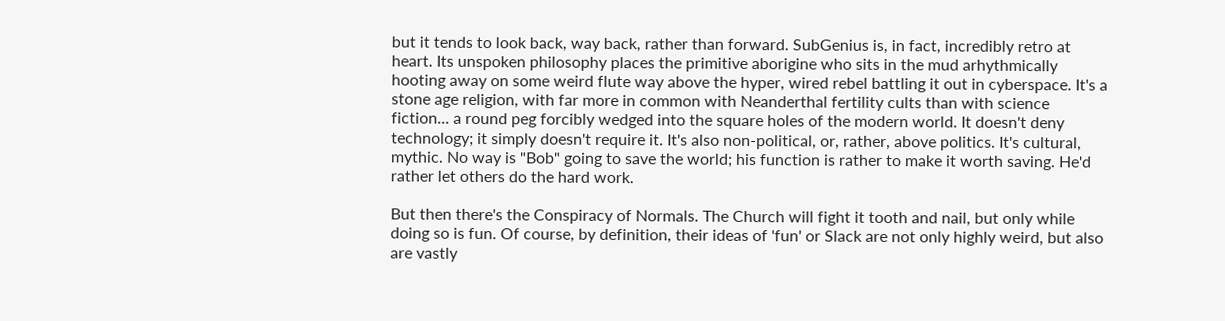but it tends to look back, way back, rather than forward. SubGenius is, in fact, incredibly retro at heart. Its unspoken philosophy places the primitive aborigine who sits in the mud arhythmically hooting away on some weird flute way above the hyper, wired rebel battling it out in cyberspace. It's a stone age religion, with far more in common with Neanderthal fertility cults than with science fiction... a round peg forcibly wedged into the square holes of the modern world. It doesn't deny technology; it simply doesn't require it. It's also non-political, or, rather, above politics. It's cultural, mythic. No way is "Bob" going to save the world; his function is rather to make it worth saving. He'd rather let others do the hard work.

But then there's the Conspiracy of Normals. The Church will fight it tooth and nail, but only while doing so is fun. Of course, by definition, their ideas of 'fun' or Slack are not only highly weird, but also are vastly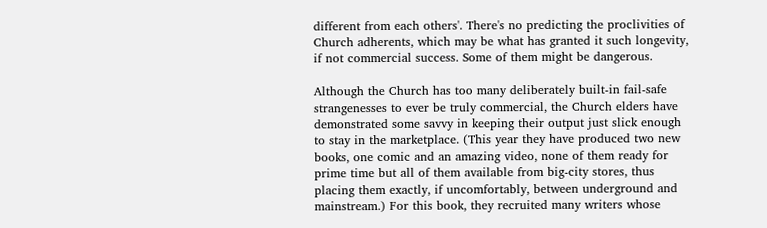different from each others'. There's no predicting the proclivities of Church adherents, which may be what has granted it such longevity, if not commercial success. Some of them might be dangerous.

Although the Church has too many deliberately built-in fail-safe strangenesses to ever be truly commercial, the Church elders have demonstrated some savvy in keeping their output just slick enough to stay in the marketplace. (This year they have produced two new books, one comic and an amazing video, none of them ready for prime time but all of them available from big-city stores, thus placing them exactly, if uncomfortably, between underground and mainstream.) For this book, they recruited many writers whose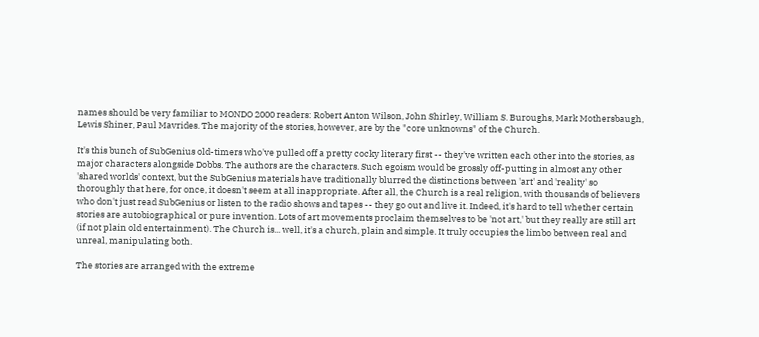names should be very familiar to MONDO 2000 readers: Robert Anton Wilson, John Shirley, William S. Buroughs, Mark Mothersbaugh, Lewis Shiner, Paul Mavrides. The majority of the stories, however, are by the "core unknowns" of the Church.

It's this bunch of SubGenius old-timers who've pulled off a pretty cocky literary first -- they've written each other into the stories, as major characters alongside Dobbs. The authors are the characters. Such egoism would be grossly off-putting in almost any other 'shared worlds' context, but the SubGenius materials have traditionally blurred the distinctions between 'art' and 'reality' so thoroughly that here, for once, it doesn't seem at all inappropriate. After all, the Church is a real religion, with thousands of believers who don't just read SubGenius or listen to the radio shows and tapes -- they go out and live it. Indeed, it's hard to tell whether certain stories are autobiographical or pure invention. Lots of art movements proclaim themselves to be 'not art,' but they really are still art (if not plain old entertainment). The Church is... well, it's a church, plain and simple. It truly occupies the limbo between real and unreal, manipulating both.

The stories are arranged with the extreme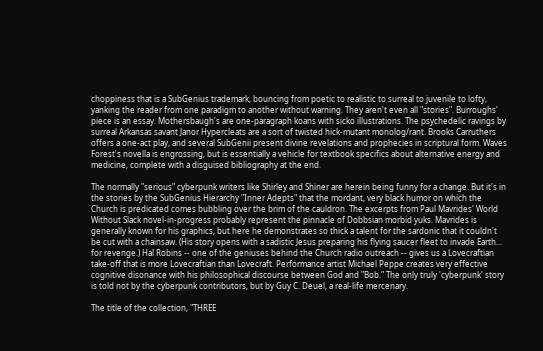choppiness that is a SubGenius trademark, bouncing from poetic to realistic to surreal to juvenile to lofty, yanking the reader from one paradigm to another without warning. They aren't even all "stories". Burroughs' piece is an essay. Mothersbaugh's are one-paragraph koans with sicko illustrations. The psychedelic ravings by surreal Arkansas savant Janor Hypercleats are a sort of twisted hick-mutant monolog/rant. Brooks Carruthers offers a one-act play, and several SubGenii present divine revelations and prophecies in scriptural form. Waves Forest's novella is engrossing, but is essentially a vehicle for textbook specifics about alternative energy and medicine, complete with a disguised bibliography at the end.

The normally "serious" cyberpunk writers like Shirley and Shiner are herein being funny for a change. But it's in the stories by the SubGenius Hierarchy "Inner Adepts" that the mordant, very black humor on which the Church is predicated comes bubbling over the brim of the cauldron. The excerpts from Paul Mavrides' World Without Slack novel-in-progress probably represent the pinnacle of Dobbsian morbid yuks. Mavrides is generally known for his graphics, but here he demonstrates so thick a talent for the sardonic that it couldn't be cut with a chainsaw. (His story opens with a sadistic Jesus preparing his flying saucer fleet to invade Earth... for revenge.) Hal Robins -- one of the geniuses behind the Church radio outreach -- gives us a Lovecraftian take-off that is more Lovecraftian than Lovecraft. Performance artist Michael Peppe creates very effective cognitive disonance with his philosophical discourse between God and "Bob." The only truly 'cyberpunk' story is told not by the cyberpunk contributors, but by Guy C. Deuel, a real-life mercenary.

The title of the collection, "THREE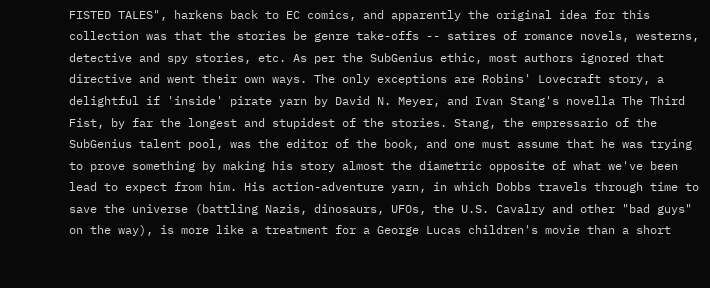FISTED TALES", harkens back to EC comics, and apparently the original idea for this collection was that the stories be genre take-offs -- satires of romance novels, westerns, detective and spy stories, etc. As per the SubGenius ethic, most authors ignored that directive and went their own ways. The only exceptions are Robins' Lovecraft story, a delightful if 'inside' pirate yarn by David N. Meyer, and Ivan Stang's novella The Third Fist, by far the longest and stupidest of the stories. Stang, the empressario of the SubGenius talent pool, was the editor of the book, and one must assume that he was trying to prove something by making his story almost the diametric opposite of what we've been lead to expect from him. His action-adventure yarn, in which Dobbs travels through time to save the universe (battling Nazis, dinosaurs, UFOs, the U.S. Cavalry and other "bad guys" on the way), is more like a treatment for a George Lucas children's movie than a short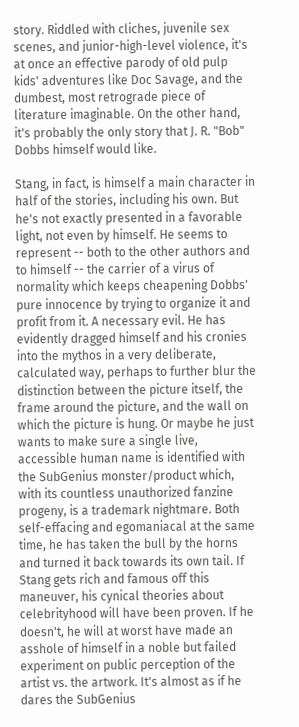story. Riddled with cliches, juvenile sex scenes, and junior-high-level violence, it's at once an effective parody of old pulp kids' adventures like Doc Savage, and the dumbest, most retrograde piece of literature imaginable. On the other hand, it's probably the only story that J. R. "Bob" Dobbs himself would like.

Stang, in fact, is himself a main character in half of the stories, including his own. But he's not exactly presented in a favorable light, not even by himself. He seems to represent -- both to the other authors and to himself -- the carrier of a virus of normality which keeps cheapening Dobbs' pure innocence by trying to organize it and profit from it. A necessary evil. He has evidently dragged himself and his cronies into the mythos in a very deliberate, calculated way, perhaps to further blur the distinction between the picture itself, the frame around the picture, and the wall on which the picture is hung. Or maybe he just wants to make sure a single live, accessible human name is identified with the SubGenius monster/product which, with its countless unauthorized fanzine progeny, is a trademark nightmare. Both self-effacing and egomaniacal at the same time, he has taken the bull by the horns and turned it back towards its own tail. If Stang gets rich and famous off this maneuver, his cynical theories about celebrityhood will have been proven. If he doesn't, he will at worst have made an asshole of himself in a noble but failed experiment on public perception of the artist vs. the artwork. It's almost as if he dares the SubGenius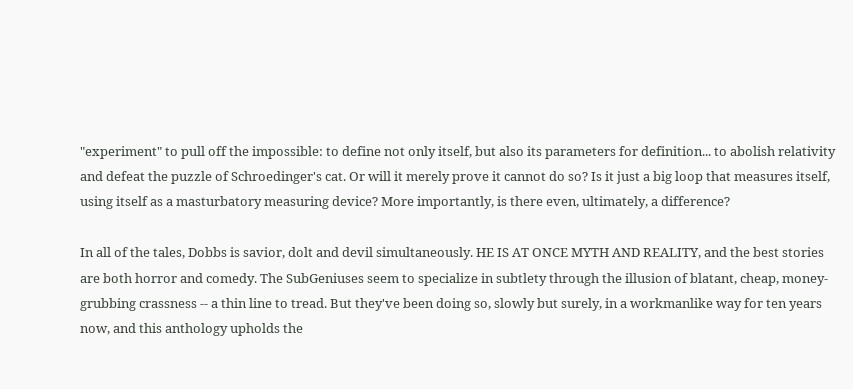"experiment" to pull off the impossible: to define not only itself, but also its parameters for definition... to abolish relativity and defeat the puzzle of Schroedinger's cat. Or will it merely prove it cannot do so? Is it just a big loop that measures itself, using itself as a masturbatory measuring device? More importantly, is there even, ultimately, a difference?

In all of the tales, Dobbs is savior, dolt and devil simultaneously. HE IS AT ONCE MYTH AND REALITY, and the best stories are both horror and comedy. The SubGeniuses seem to specialize in subtlety through the illusion of blatant, cheap, money-grubbing crassness -- a thin line to tread. But they've been doing so, slowly but surely, in a workmanlike way for ten years now, and this anthology upholds the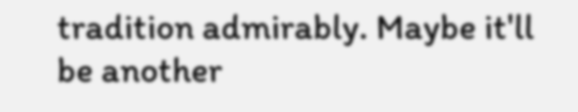tradition admirably. Maybe it'll be another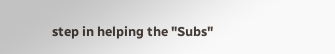step in helping the "Subs"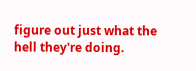figure out just what the hell they're doing.